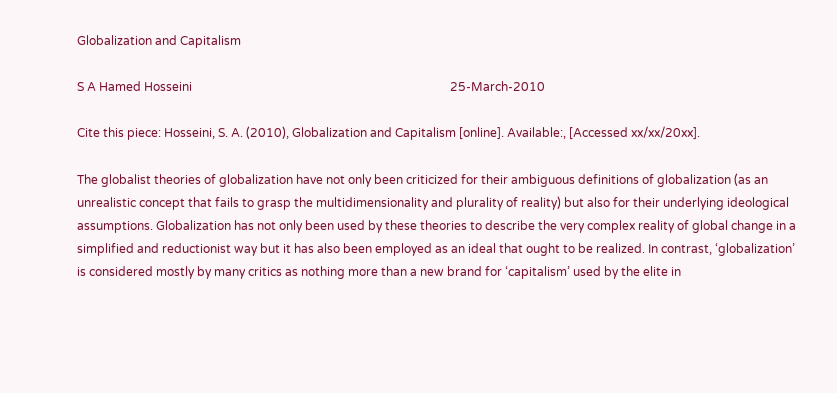Globalization and Capitalism

S A Hamed Hosseini                                                                                      25-March-2010

Cite this piece: Hosseini, S. A. (2010), Globalization and Capitalism [online]. Available:, [Accessed xx/xx/20xx].

The globalist theories of globalization have not only been criticized for their ambiguous definitions of globalization (as an unrealistic concept that fails to grasp the multidimensionality and plurality of reality) but also for their underlying ideological assumptions. Globalization has not only been used by these theories to describe the very complex reality of global change in a simplified and reductionist way but it has also been employed as an ideal that ought to be realized. In contrast, ‘globalization’ is considered mostly by many critics as nothing more than a new brand for ‘capitalism’ used by the elite in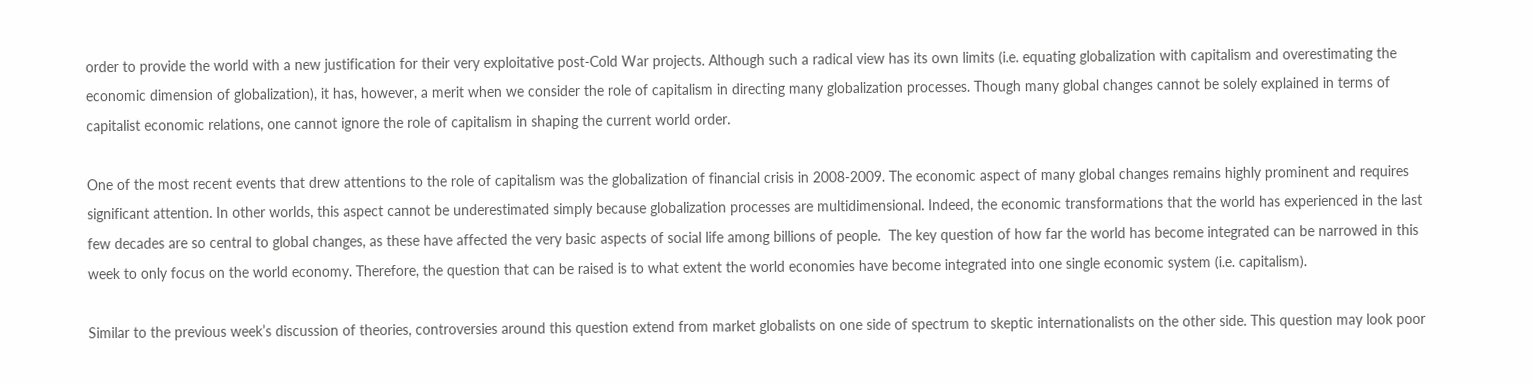order to provide the world with a new justification for their very exploitative post-Cold War projects. Although such a radical view has its own limits (i.e. equating globalization with capitalism and overestimating the economic dimension of globalization), it has, however, a merit when we consider the role of capitalism in directing many globalization processes. Though many global changes cannot be solely explained in terms of capitalist economic relations, one cannot ignore the role of capitalism in shaping the current world order.

One of the most recent events that drew attentions to the role of capitalism was the globalization of financial crisis in 2008-2009. The economic aspect of many global changes remains highly prominent and requires significant attention. In other worlds, this aspect cannot be underestimated simply because globalization processes are multidimensional. Indeed, the economic transformations that the world has experienced in the last few decades are so central to global changes, as these have affected the very basic aspects of social life among billions of people.  The key question of how far the world has become integrated can be narrowed in this week to only focus on the world economy. Therefore, the question that can be raised is to what extent the world economies have become integrated into one single economic system (i.e. capitalism).

Similar to the previous week’s discussion of theories, controversies around this question extend from market globalists on one side of spectrum to skeptic internationalists on the other side. This question may look poor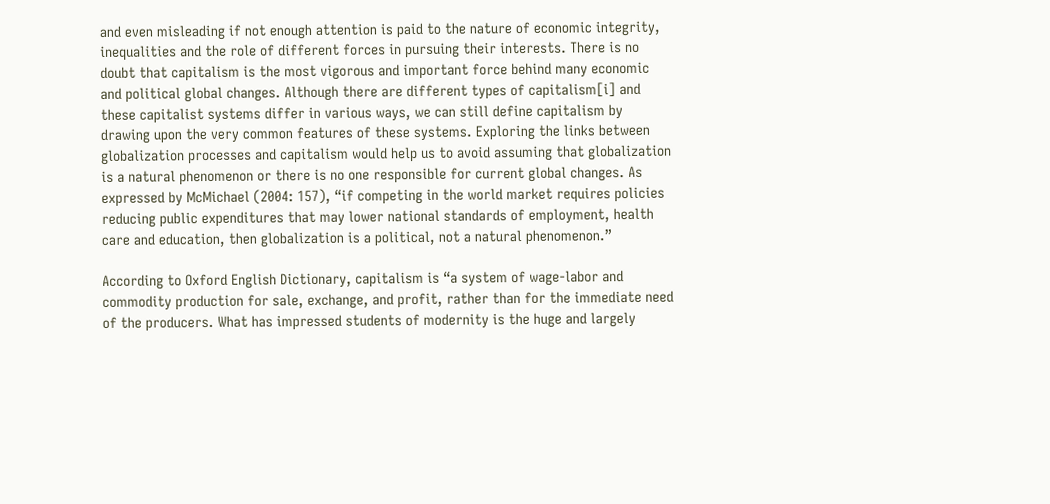and even misleading if not enough attention is paid to the nature of economic integrity, inequalities and the role of different forces in pursuing their interests. There is no doubt that capitalism is the most vigorous and important force behind many economic and political global changes. Although there are different types of capitalism[i] and these capitalist systems differ in various ways, we can still define capitalism by drawing upon the very common features of these systems. Exploring the links between globalization processes and capitalism would help us to avoid assuming that globalization is a natural phenomenon or there is no one responsible for current global changes. As expressed by McMichael (2004: 157), “if competing in the world market requires policies reducing public expenditures that may lower national standards of employment, health care and education, then globalization is a political, not a natural phenomenon.”

According to Oxford English Dictionary, capitalism is “a system of wage-labor and commodity production for sale, exchange, and profit, rather than for the immediate need of the producers. What has impressed students of modernity is the huge and largely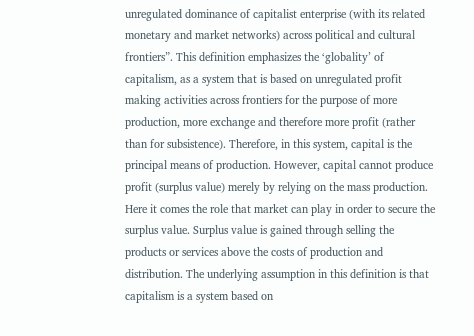unregulated dominance of capitalist enterprise (with its related monetary and market networks) across political and cultural frontiers”. This definition emphasizes the ‘globality’ of capitalism, as a system that is based on unregulated profit making activities across frontiers for the purpose of more production, more exchange and therefore more profit (rather than for subsistence). Therefore, in this system, capital is the principal means of production. However, capital cannot produce profit (surplus value) merely by relying on the mass production. Here it comes the role that market can play in order to secure the surplus value. Surplus value is gained through selling the products or services above the costs of production and distribution. The underlying assumption in this definition is that capitalism is a system based on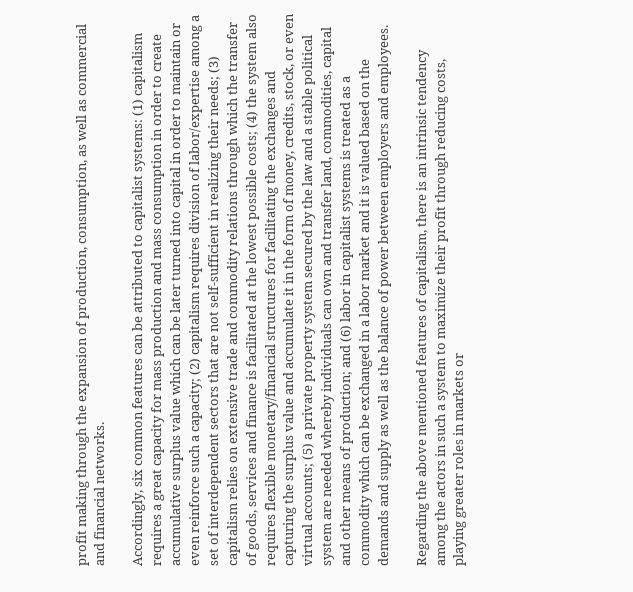profit making through the expansion of production, consumption, as well as commercial and financial networks.

Accordingly, six common features can be attributed to capitalist systems: (1) capitalism requires a great capacity for mass production and mass consumption in order to create accumulative surplus value which can be later turned into capital in order to maintain or even reinforce such a capacity; (2) capitalism requires division of labor/expertise among a set of interdependent sectors that are not self-sufficient in realizing their needs; (3) capitalism relies on extensive trade and commodity relations through which the transfer of goods, services and finance is facilitated at the lowest possible costs; (4) the system also requires flexible monetary/financial structures for facilitating the exchanges and capturing the surplus value and accumulate it in the form of money, credits, stock, or even virtual accounts; (5) a private property system secured by the law and a stable political system are needed whereby individuals can own and transfer land, commodities, capital and other means of production; and (6) labor in capitalist systems is treated as a commodity which can be exchanged in a labor market and it is valued based on the demands and supply as well as the balance of power between employers and employees.

Regarding the above mentioned features of capitalism, there is an intrinsic tendency among the actors in such a system to maximize their profit through reducing costs, playing greater roles in markets or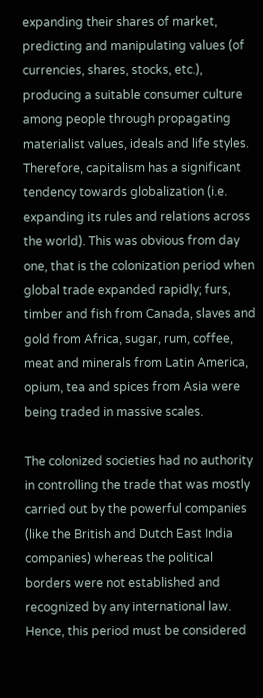expanding their shares of market, predicting and manipulating values (of currencies, shares, stocks, etc.), producing a suitable consumer culture among people through propagating materialist values, ideals and life styles. Therefore, capitalism has a significant tendency towards globalization (i.e. expanding its rules and relations across the world). This was obvious from day one, that is the colonization period when global trade expanded rapidly; furs, timber and fish from Canada, slaves and gold from Africa, sugar, rum, coffee, meat and minerals from Latin America, opium, tea and spices from Asia were being traded in massive scales.

The colonized societies had no authority in controlling the trade that was mostly carried out by the powerful companies (like the British and Dutch East India companies) whereas the political borders were not established and recognized by any international law. Hence, this period must be considered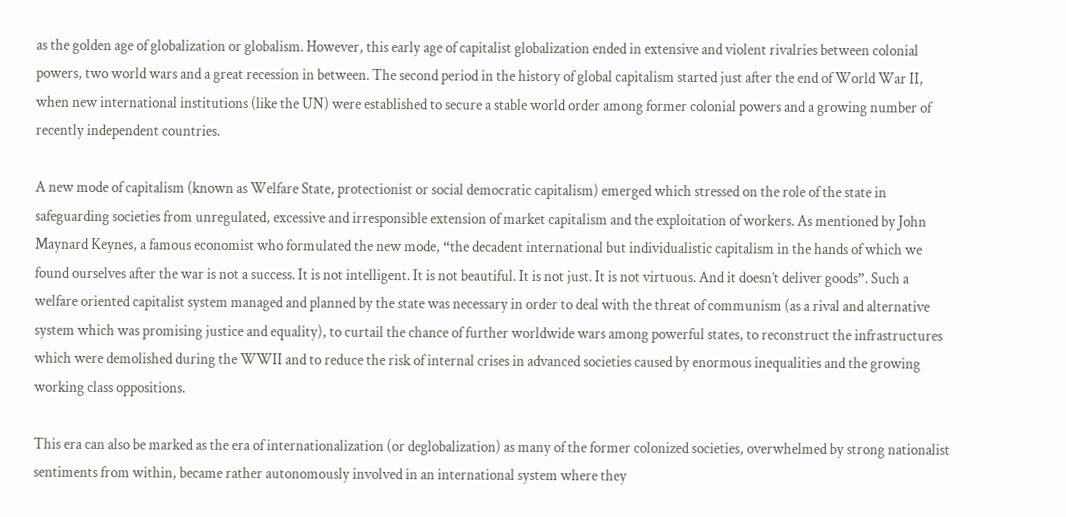as the golden age of globalization or globalism. However, this early age of capitalist globalization ended in extensive and violent rivalries between colonial powers, two world wars and a great recession in between. The second period in the history of global capitalism started just after the end of World War II, when new international institutions (like the UN) were established to secure a stable world order among former colonial powers and a growing number of recently independent countries.

A new mode of capitalism (known as Welfare State, protectionist or social democratic capitalism) emerged which stressed on the role of the state in safeguarding societies from unregulated, excessive and irresponsible extension of market capitalism and the exploitation of workers. As mentioned by John Maynard Keynes, a famous economist who formulated the new mode, “the decadent international but individualistic capitalism in the hands of which we found ourselves after the war is not a success. It is not intelligent. It is not beautiful. It is not just. It is not virtuous. And it doesn’t deliver goods”. Such a welfare oriented capitalist system managed and planned by the state was necessary in order to deal with the threat of communism (as a rival and alternative system which was promising justice and equality), to curtail the chance of further worldwide wars among powerful states, to reconstruct the infrastructures which were demolished during the WWII and to reduce the risk of internal crises in advanced societies caused by enormous inequalities and the growing working class oppositions.

This era can also be marked as the era of internationalization (or deglobalization) as many of the former colonized societies, overwhelmed by strong nationalist sentiments from within, became rather autonomously involved in an international system where they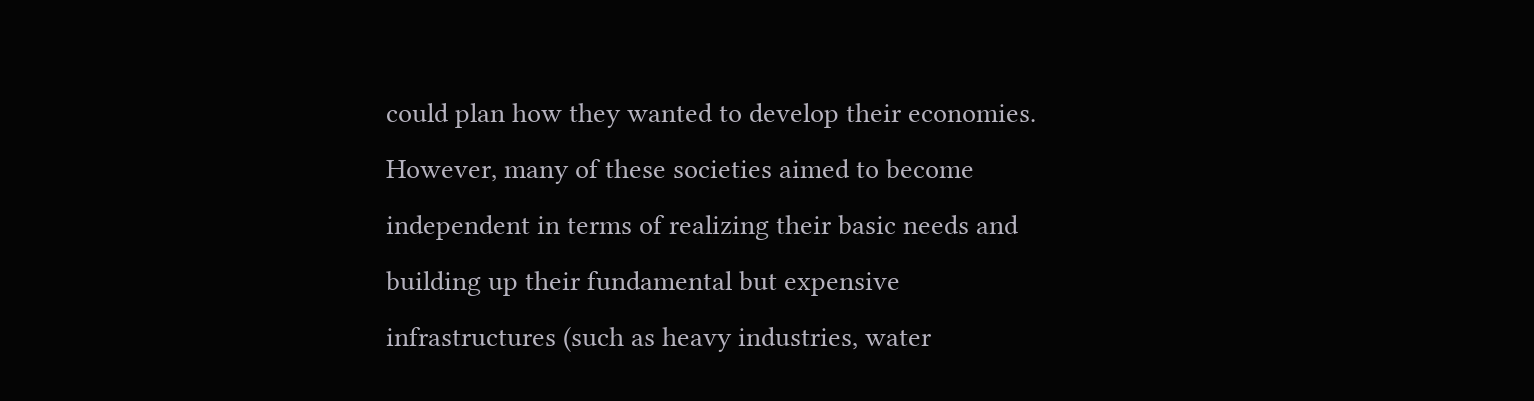could plan how they wanted to develop their economies. However, many of these societies aimed to become independent in terms of realizing their basic needs and building up their fundamental but expensive infrastructures (such as heavy industries, water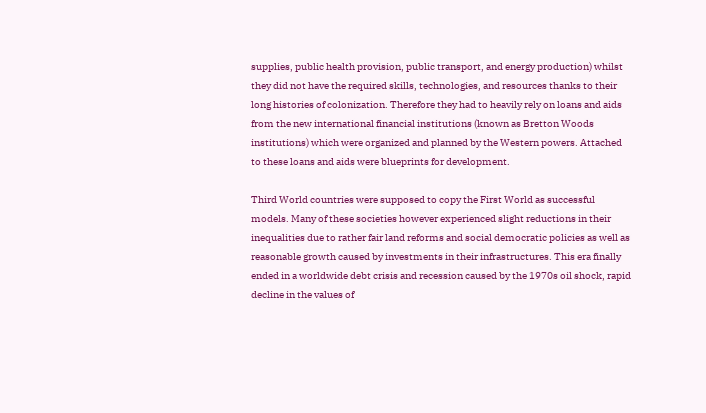supplies, public health provision, public transport, and energy production) whilst they did not have the required skills, technologies, and resources thanks to their long histories of colonization. Therefore they had to heavily rely on loans and aids from the new international financial institutions (known as Bretton Woods institutions) which were organized and planned by the Western powers. Attached to these loans and aids were blueprints for development.

Third World countries were supposed to copy the First World as successful models. Many of these societies however experienced slight reductions in their inequalities due to rather fair land reforms and social democratic policies as well as reasonable growth caused by investments in their infrastructures. This era finally ended in a worldwide debt crisis and recession caused by the 1970s oil shock, rapid decline in the values of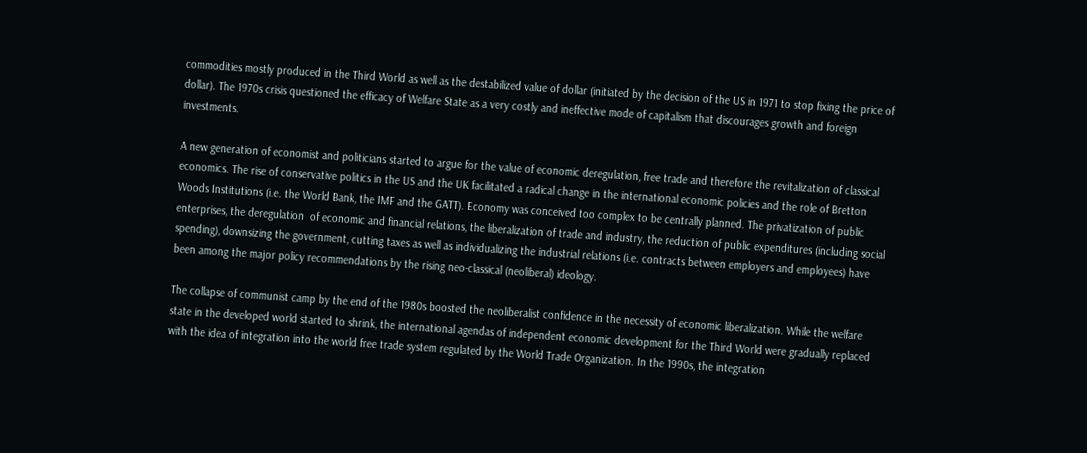commodities mostly produced in the Third World as well as the destabilized value of dollar (initiated by the decision of the US in 1971 to stop fixing the price of dollar). The 1970s crisis questioned the efficacy of Welfare State as a very costly and ineffective mode of capitalism that discourages growth and foreign investments.

A new generation of economist and politicians started to argue for the value of economic deregulation, free trade and therefore the revitalization of classical economics. The rise of conservative politics in the US and the UK facilitated a radical change in the international economic policies and the role of Bretton Woods Institutions (i.e. the World Bank, the IMF and the GATT). Economy was conceived too complex to be centrally planned. The privatization of public enterprises, the deregulation  of economic and financial relations, the liberalization of trade and industry, the reduction of public expenditures (including social spending), downsizing the government, cutting taxes as well as individualizing the industrial relations (i.e. contracts between employers and employees) have been among the major policy recommendations by the rising neo-classical (neoliberal) ideology.

The collapse of communist camp by the end of the 1980s boosted the neoliberalist confidence in the necessity of economic liberalization. While the welfare state in the developed world started to shrink, the international agendas of independent economic development for the Third World were gradually replaced with the idea of integration into the world free trade system regulated by the World Trade Organization. In the 1990s, the integration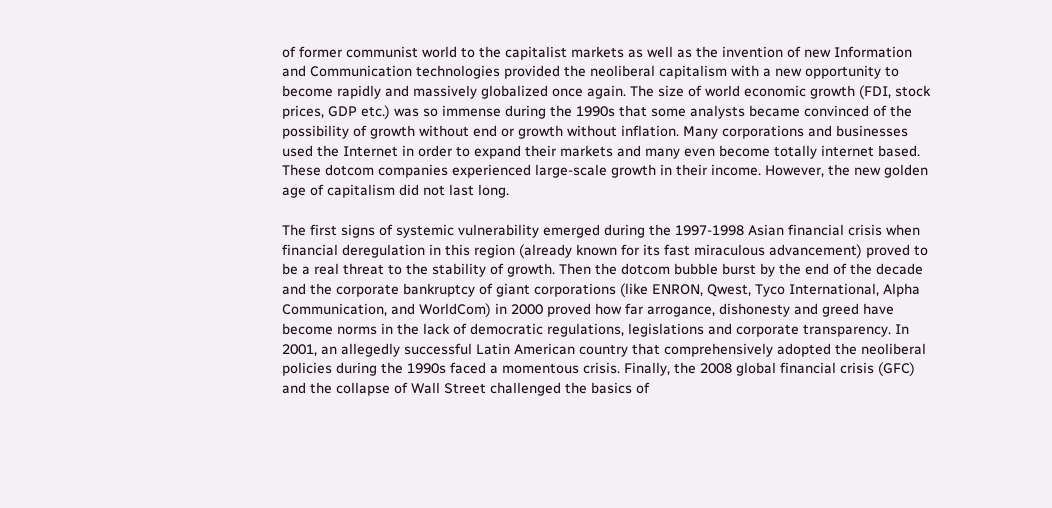of former communist world to the capitalist markets as well as the invention of new Information and Communication technologies provided the neoliberal capitalism with a new opportunity to become rapidly and massively globalized once again. The size of world economic growth (FDI, stock prices, GDP etc.) was so immense during the 1990s that some analysts became convinced of the possibility of growth without end or growth without inflation. Many corporations and businesses used the Internet in order to expand their markets and many even become totally internet based. These dotcom companies experienced large-scale growth in their income. However, the new golden age of capitalism did not last long.

The first signs of systemic vulnerability emerged during the 1997-1998 Asian financial crisis when financial deregulation in this region (already known for its fast miraculous advancement) proved to be a real threat to the stability of growth. Then the dotcom bubble burst by the end of the decade and the corporate bankruptcy of giant corporations (like ENRON, Qwest, Tyco International, Alpha Communication, and WorldCom) in 2000 proved how far arrogance, dishonesty and greed have become norms in the lack of democratic regulations, legislations and corporate transparency. In 2001, an allegedly successful Latin American country that comprehensively adopted the neoliberal policies during the 1990s faced a momentous crisis. Finally, the 2008 global financial crisis (GFC) and the collapse of Wall Street challenged the basics of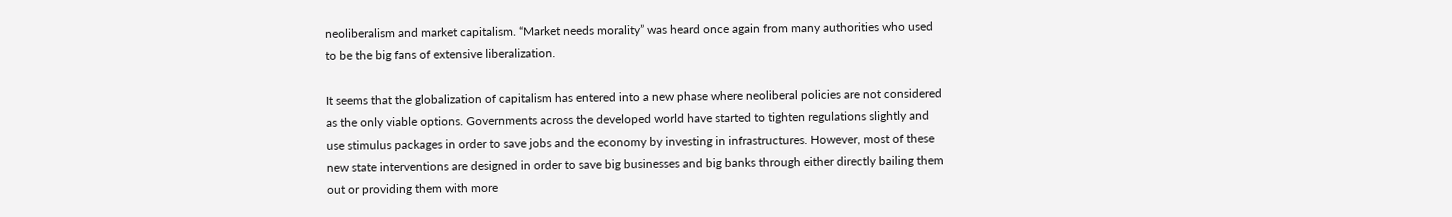neoliberalism and market capitalism. “Market needs morality” was heard once again from many authorities who used to be the big fans of extensive liberalization.

It seems that the globalization of capitalism has entered into a new phase where neoliberal policies are not considered as the only viable options. Governments across the developed world have started to tighten regulations slightly and use stimulus packages in order to save jobs and the economy by investing in infrastructures. However, most of these new state interventions are designed in order to save big businesses and big banks through either directly bailing them out or providing them with more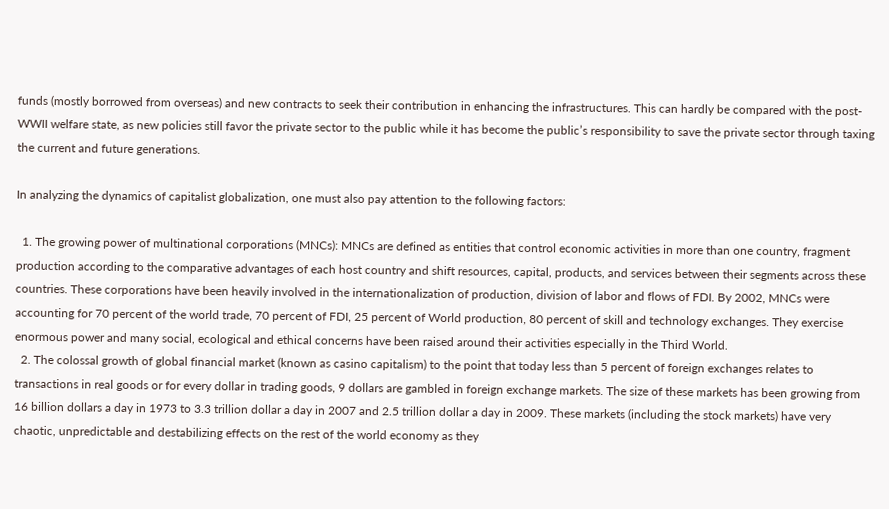funds (mostly borrowed from overseas) and new contracts to seek their contribution in enhancing the infrastructures. This can hardly be compared with the post-WWII welfare state, as new policies still favor the private sector to the public while it has become the public’s responsibility to save the private sector through taxing the current and future generations.

In analyzing the dynamics of capitalist globalization, one must also pay attention to the following factors:

  1. The growing power of multinational corporations (MNCs): MNCs are defined as entities that control economic activities in more than one country, fragment production according to the comparative advantages of each host country and shift resources, capital, products, and services between their segments across these countries. These corporations have been heavily involved in the internationalization of production, division of labor and flows of FDI. By 2002, MNCs were accounting for 70 percent of the world trade, 70 percent of FDI, 25 percent of World production, 80 percent of skill and technology exchanges. They exercise enormous power and many social, ecological and ethical concerns have been raised around their activities especially in the Third World.
  2. The colossal growth of global financial market (known as casino capitalism) to the point that today less than 5 percent of foreign exchanges relates to transactions in real goods or for every dollar in trading goods, 9 dollars are gambled in foreign exchange markets. The size of these markets has been growing from 16 billion dollars a day in 1973 to 3.3 trillion dollar a day in 2007 and 2.5 trillion dollar a day in 2009. These markets (including the stock markets) have very chaotic, unpredictable and destabilizing effects on the rest of the world economy as they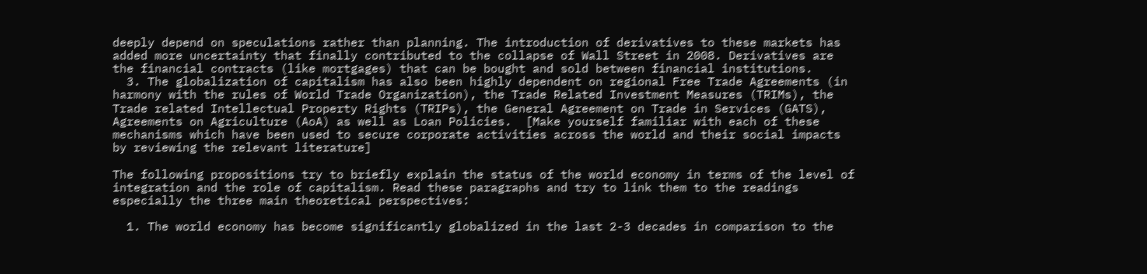deeply depend on speculations rather than planning. The introduction of derivatives to these markets has added more uncertainty that finally contributed to the collapse of Wall Street in 2008. Derivatives are the financial contracts (like mortgages) that can be bought and sold between financial institutions.
  3. The globalization of capitalism has also been highly dependent on regional Free Trade Agreements (in harmony with the rules of World Trade Organization), the Trade Related Investment Measures (TRIMs), the Trade related Intellectual Property Rights (TRIPs), the General Agreement on Trade in Services (GATS), Agreements on Agriculture (AoA) as well as Loan Policies.  [Make yourself familiar with each of these mechanisms which have been used to secure corporate activities across the world and their social impacts by reviewing the relevant literature]

The following propositions try to briefly explain the status of the world economy in terms of the level of integration and the role of capitalism. Read these paragraphs and try to link them to the readings especially the three main theoretical perspectives:

  1. The world economy has become significantly globalized in the last 2-3 decades in comparison to the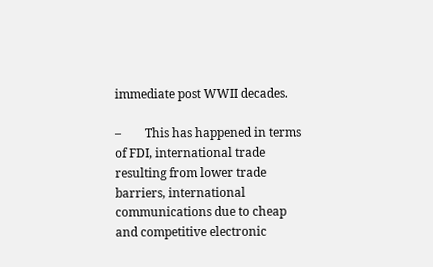immediate post WWII decades.

–        This has happened in terms of FDI, international trade resulting from lower trade barriers, international communications due to cheap and competitive electronic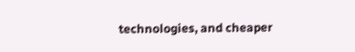technologies, and cheaper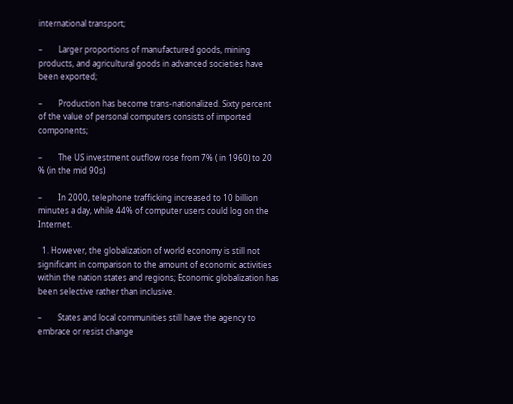international transport;

–        Larger proportions of manufactured goods, mining products, and agricultural goods in advanced societies have been exported;

–        Production has become trans-nationalized. Sixty percent of the value of personal computers consists of imported components;

–        The US investment outflow rose from 7% ( in 1960) to 20 % (in the mid 90s)

–        In 2000, telephone trafficking increased to 10 billion minutes a day, while 44% of computer users could log on the Internet.

  1. However, the globalization of world economy is still not significant in comparison to the amount of economic activities within the nation states and regions; Economic globalization has been selective rather than inclusive.

–        States and local communities still have the agency to embrace or resist change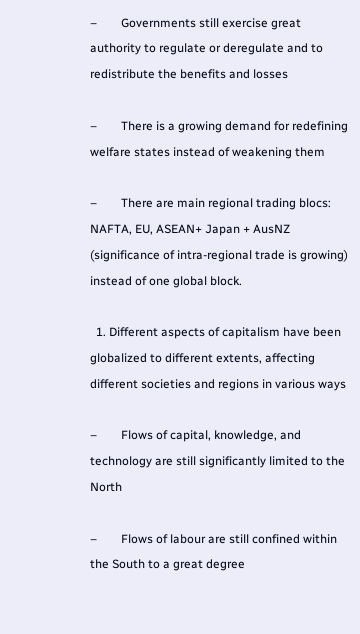–        Governments still exercise great authority to regulate or deregulate and to redistribute the benefits and losses

–        There is a growing demand for redefining welfare states instead of weakening them

–        There are main regional trading blocs: NAFTA, EU, ASEAN+ Japan + AusNZ (significance of intra-regional trade is growing) instead of one global block.

  1. Different aspects of capitalism have been globalized to different extents, affecting different societies and regions in various ways

–        Flows of capital, knowledge, and technology are still significantly limited to the North

–        Flows of labour are still confined within the South to a great degree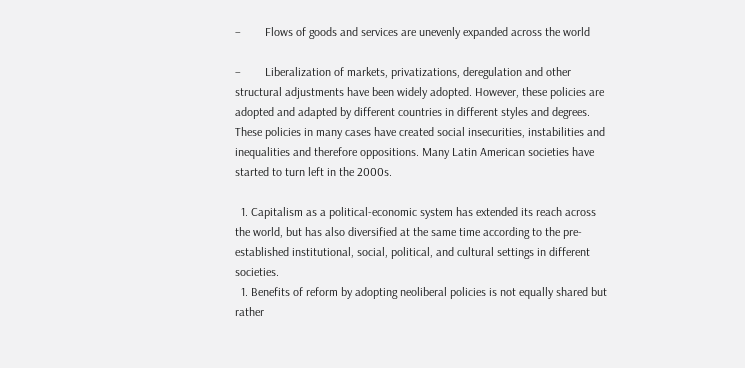–        Flows of goods and services are unevenly expanded across the world

–        Liberalization of markets, privatizations, deregulation and other structural adjustments have been widely adopted. However, these policies are adopted and adapted by different countries in different styles and degrees. These policies in many cases have created social insecurities, instabilities and inequalities and therefore oppositions. Many Latin American societies have started to turn left in the 2000s.

  1. Capitalism as a political-economic system has extended its reach across the world, but has also diversified at the same time according to the pre-established institutional, social, political, and cultural settings in different societies.
  1. Benefits of reform by adopting neoliberal policies is not equally shared but rather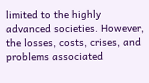limited to the highly advanced societies. However, the losses, costs, crises, and problems associated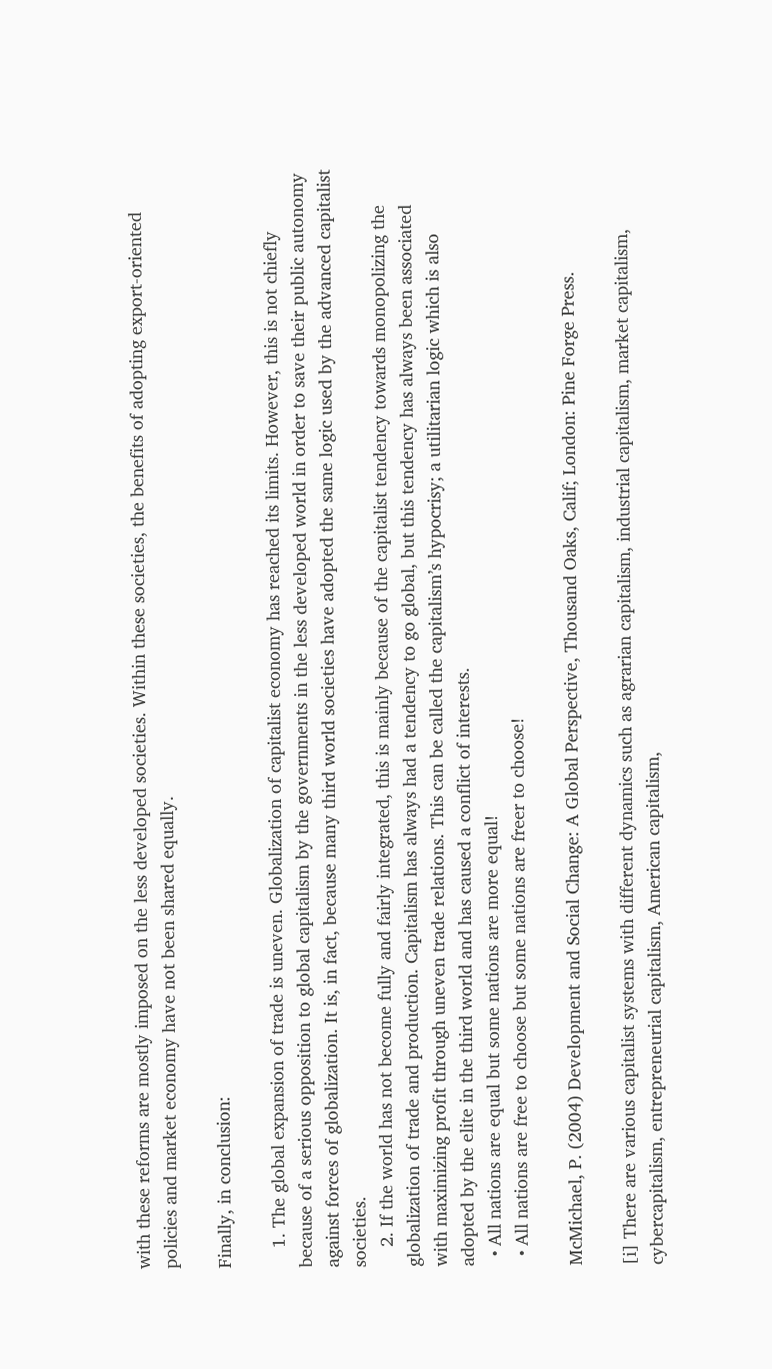with these reforms are mostly imposed on the less developed societies. Within these societies, the benefits of adopting export-oriented policies and market economy have not been shared equally.

Finally, in conclusion:

    1. The global expansion of trade is uneven. Globalization of capitalist economy has reached its limits. However, this is not chiefly because of a serious opposition to global capitalism by the governments in the less developed world in order to save their public autonomy against forces of globalization. It is, in fact, because many third world societies have adopted the same logic used by the advanced capitalist societies.
    2. If the world has not become fully and fairly integrated, this is mainly because of the capitalist tendency towards monopolizing the globalization of trade and production. Capitalism has always had a tendency to go global, but this tendency has always been associated with maximizing profit through uneven trade relations. This can be called the capitalism’s hypocrisy; a utilitarian logic which is also adopted by the elite in the third world and has caused a conflict of interests.
  • All nations are equal but some nations are more equal!
  • All nations are free to choose but some nations are freer to choose!

McMichael, P. (2004) Development and Social Change: A Global Perspective, Thousand Oaks, Calif; London: Pine Forge Press.

[i] There are various capitalist systems with different dynamics such as agrarian capitalism, industrial capitalism, market capitalism, cybercapitalism, entrepreneurial capitalism, American capitalism,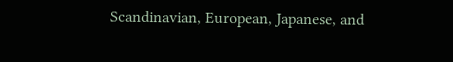Scandinavian, European, Japanese, and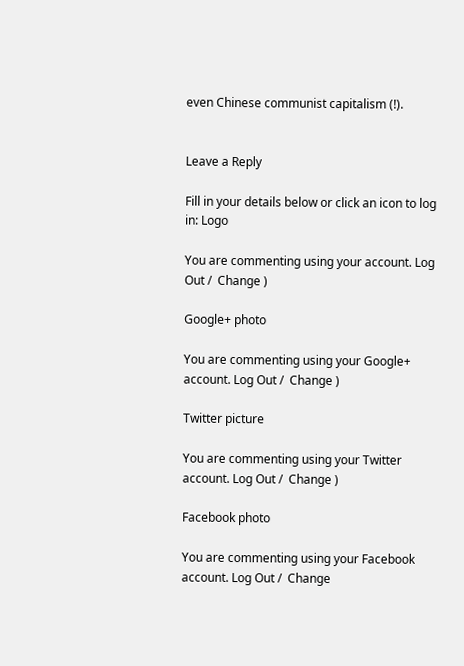even Chinese communist capitalism (!).


Leave a Reply

Fill in your details below or click an icon to log in: Logo

You are commenting using your account. Log Out /  Change )

Google+ photo

You are commenting using your Google+ account. Log Out /  Change )

Twitter picture

You are commenting using your Twitter account. Log Out /  Change )

Facebook photo

You are commenting using your Facebook account. Log Out /  Change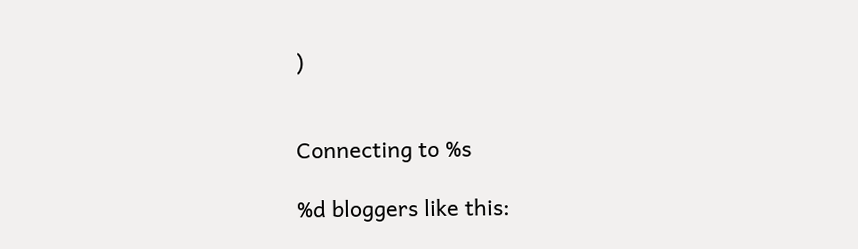)


Connecting to %s

%d bloggers like this: